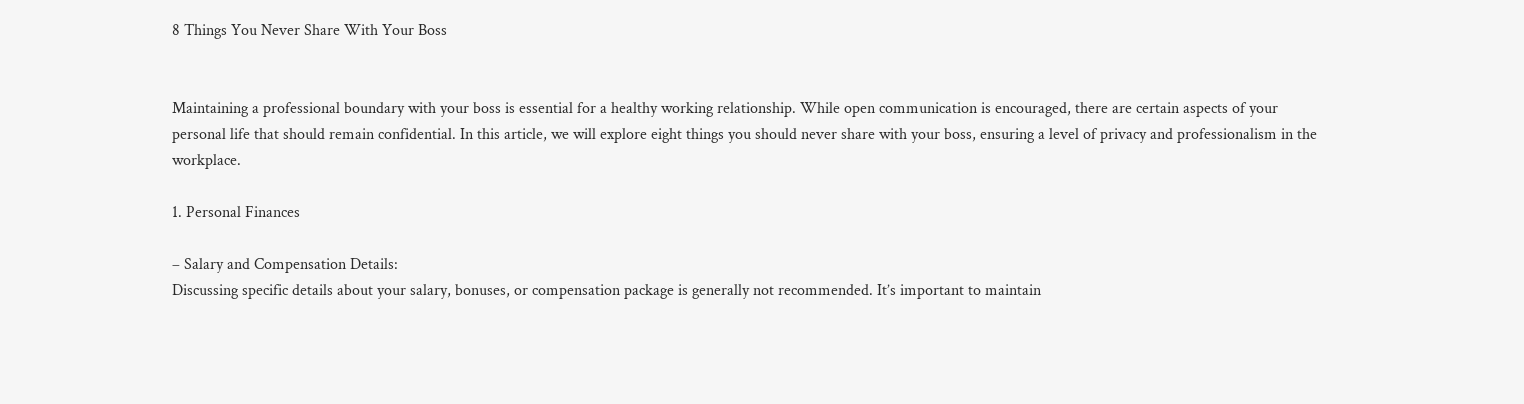8 Things You Never Share With Your Boss


Maintaining a professional boundary with your boss is essential for a healthy working relationship. While open communication is encouraged, there are certain aspects of your personal life that should remain confidential. In this article, we will explore eight things you should never share with your boss, ensuring a level of privacy and professionalism in the workplace.

1. Personal Finances

– Salary and Compensation Details:
Discussing specific details about your salary, bonuses, or compensation package is generally not recommended. It’s important to maintain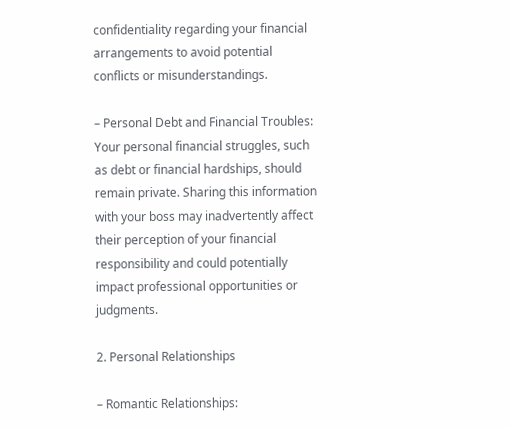confidentiality regarding your financial arrangements to avoid potential conflicts or misunderstandings.

– Personal Debt and Financial Troubles:
Your personal financial struggles, such as debt or financial hardships, should remain private. Sharing this information with your boss may inadvertently affect their perception of your financial responsibility and could potentially impact professional opportunities or judgments.

2. Personal Relationships

– Romantic Relationships: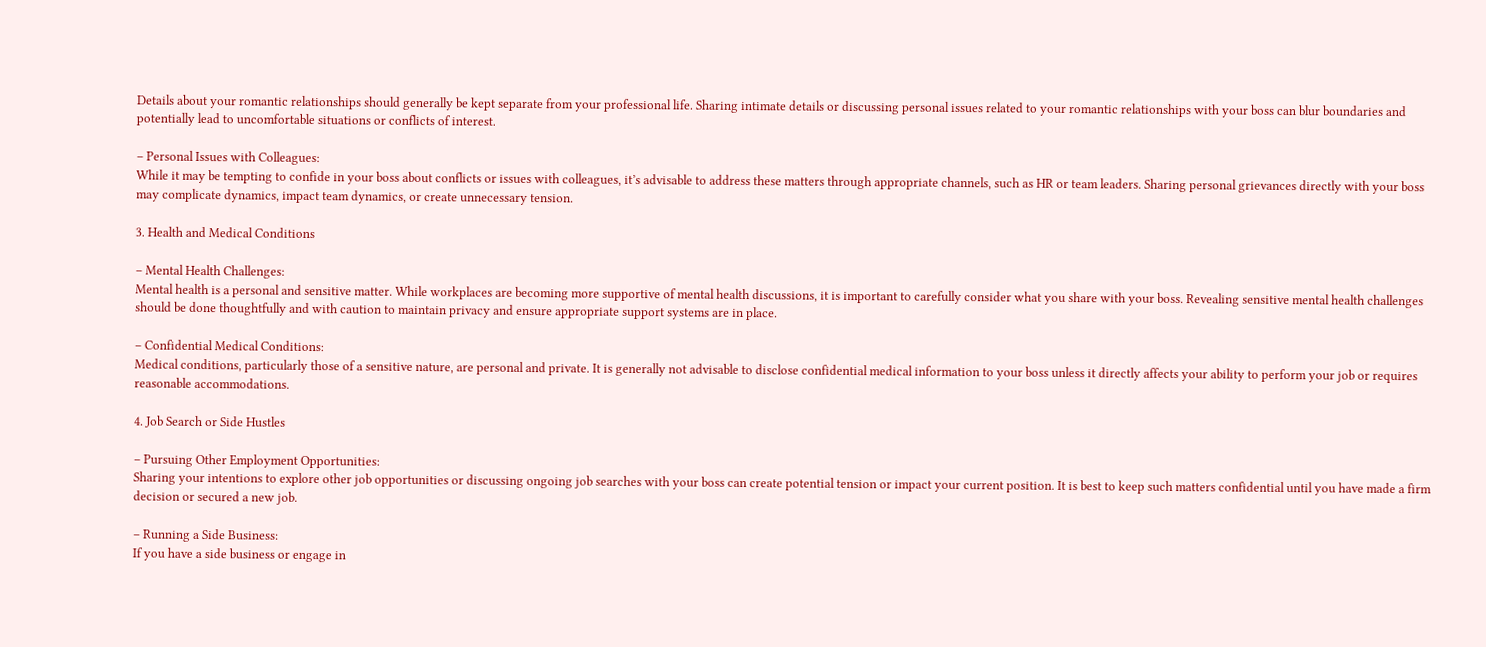Details about your romantic relationships should generally be kept separate from your professional life. Sharing intimate details or discussing personal issues related to your romantic relationships with your boss can blur boundaries and potentially lead to uncomfortable situations or conflicts of interest.

– Personal Issues with Colleagues:
While it may be tempting to confide in your boss about conflicts or issues with colleagues, it’s advisable to address these matters through appropriate channels, such as HR or team leaders. Sharing personal grievances directly with your boss may complicate dynamics, impact team dynamics, or create unnecessary tension.

3. Health and Medical Conditions

– Mental Health Challenges:
Mental health is a personal and sensitive matter. While workplaces are becoming more supportive of mental health discussions, it is important to carefully consider what you share with your boss. Revealing sensitive mental health challenges should be done thoughtfully and with caution to maintain privacy and ensure appropriate support systems are in place.

– Confidential Medical Conditions:
Medical conditions, particularly those of a sensitive nature, are personal and private. It is generally not advisable to disclose confidential medical information to your boss unless it directly affects your ability to perform your job or requires reasonable accommodations.

4. Job Search or Side Hustles

– Pursuing Other Employment Opportunities:
Sharing your intentions to explore other job opportunities or discussing ongoing job searches with your boss can create potential tension or impact your current position. It is best to keep such matters confidential until you have made a firm decision or secured a new job.

– Running a Side Business:
If you have a side business or engage in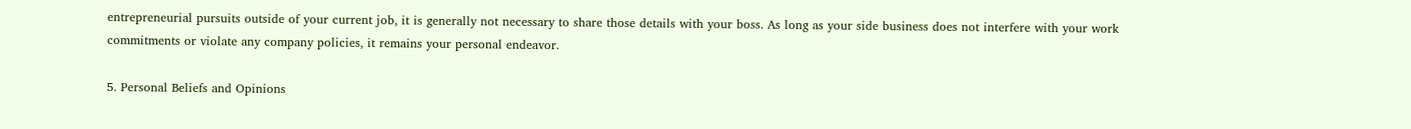entrepreneurial pursuits outside of your current job, it is generally not necessary to share those details with your boss. As long as your side business does not interfere with your work commitments or violate any company policies, it remains your personal endeavor.

5. Personal Beliefs and Opinions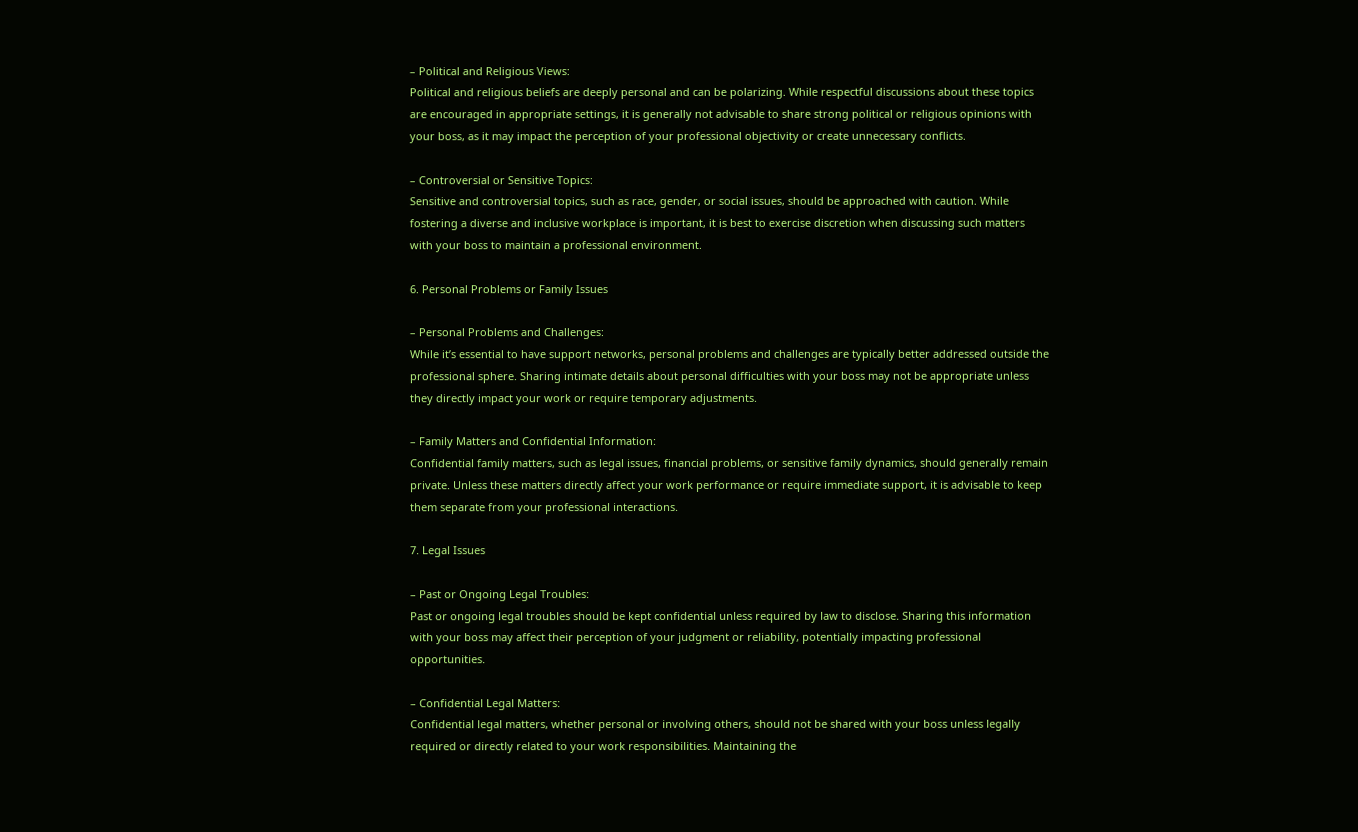– Political and Religious Views:
Political and religious beliefs are deeply personal and can be polarizing. While respectful discussions about these topics are encouraged in appropriate settings, it is generally not advisable to share strong political or religious opinions with your boss, as it may impact the perception of your professional objectivity or create unnecessary conflicts.

– Controversial or Sensitive Topics:
Sensitive and controversial topics, such as race, gender, or social issues, should be approached with caution. While fostering a diverse and inclusive workplace is important, it is best to exercise discretion when discussing such matters with your boss to maintain a professional environment.

6. Personal Problems or Family Issues

– Personal Problems and Challenges:
While it’s essential to have support networks, personal problems and challenges are typically better addressed outside the professional sphere. Sharing intimate details about personal difficulties with your boss may not be appropriate unless they directly impact your work or require temporary adjustments.

– Family Matters and Confidential Information:
Confidential family matters, such as legal issues, financial problems, or sensitive family dynamics, should generally remain private. Unless these matters directly affect your work performance or require immediate support, it is advisable to keep them separate from your professional interactions.

7. Legal Issues

– Past or Ongoing Legal Troubles:
Past or ongoing legal troubles should be kept confidential unless required by law to disclose. Sharing this information with your boss may affect their perception of your judgment or reliability, potentially impacting professional opportunities.

– Confidential Legal Matters:
Confidential legal matters, whether personal or involving others, should not be shared with your boss unless legally required or directly related to your work responsibilities. Maintaining the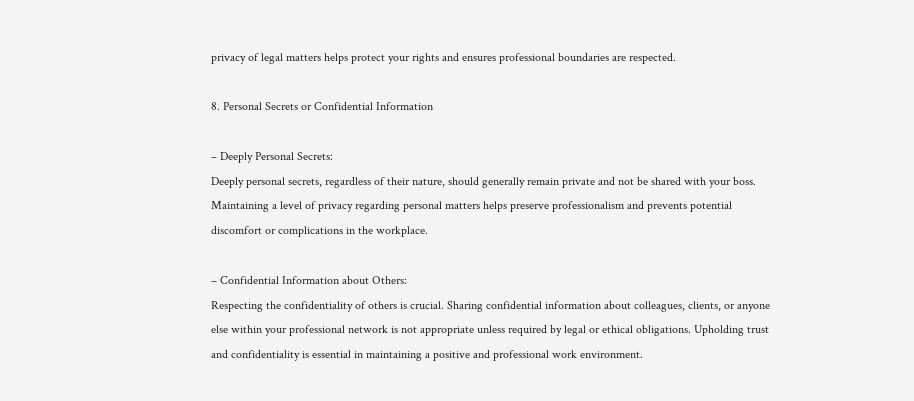privacy of legal matters helps protect your rights and ensures professional boundaries are respected.

8. Personal Secrets or Confidential Information

– Deeply Personal Secrets:
Deeply personal secrets, regardless of their nature, should generally remain private and not be shared with your boss. Maintaining a level of privacy regarding personal matters helps preserve professionalism and prevents potential discomfort or complications in the workplace.

– Confidential Information about Others:
Respecting the confidentiality of others is crucial. Sharing confidential information about colleagues, clients, or anyone else within your professional network is not appropriate unless required by legal or ethical obligations. Upholding trust and confidentiality is essential in maintaining a positive and professional work environment.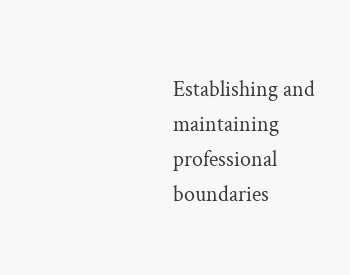Establishing and maintaining professional boundaries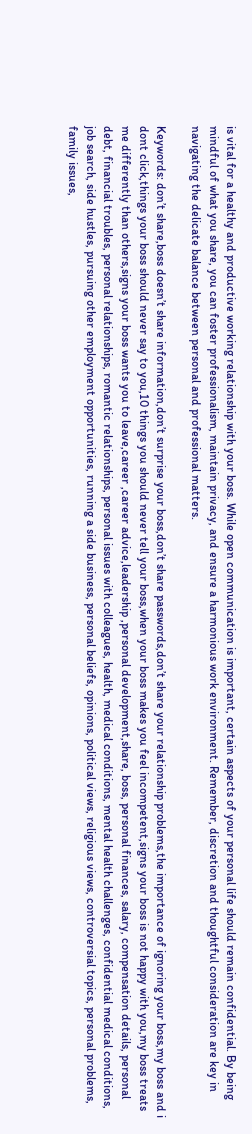is vital for a healthy and productive working relationship with your boss. While open communication is important, certain aspects of your personal life should remain confidential. By being mindful of what you share, you can foster professionalism, maintain privacy, and ensure a harmonious work environment. Remember, discretion and thoughtful consideration are key in navigating the delicate balance between personal and professional matters.

Keywords: don’t share,boss doesn’t share information,don’t surprise your boss,don’t share passwords,don’t share your relationship problems,the importance of ignoring your boss,my boss and i dont click,things your boss should never say to you,10 things you should never tell your boss,when your boss makes you feel incompetent,signs your boss is not happy with you,my boss treats me differently than others,signs your boss wants you to leave,career ,career advice,leadership ,personal development,share, boss, personal finances, salary, compensation details, personal debt, financial troubles, personal relationships, romantic relationships, personal issues with colleagues, health, medical conditions, mental health challenges, confidential medical conditions, job search, side hustles, pursuing other employment opportunities, running a side business, personal beliefs, opinions, political views, religious views, controversial topics, personal problems, family issues,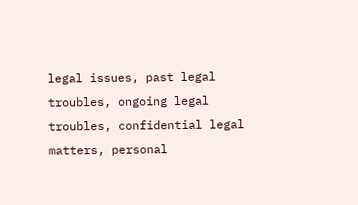legal issues, past legal troubles, ongoing legal troubles, confidential legal matters, personal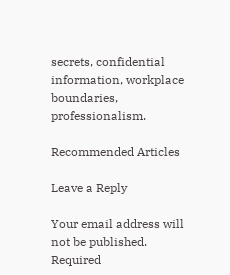secrets, confidential information, workplace boundaries, professionalism.

Recommended Articles

Leave a Reply

Your email address will not be published. Required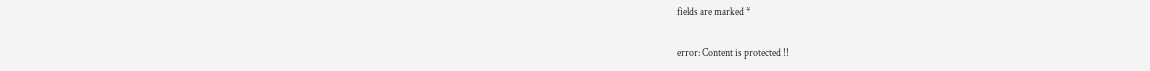fields are marked *

error: Content is protected !!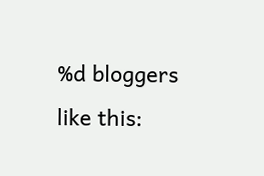%d bloggers like this: